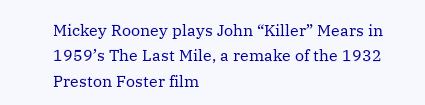Mickey Rooney plays John “Killer” Mears in 1959’s The Last Mile, a remake of the 1932 Preston Foster film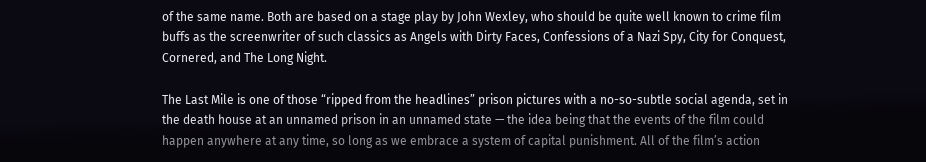of the same name. Both are based on a stage play by John Wexley, who should be quite well known to crime film buffs as the screenwriter of such classics as Angels with Dirty Faces, Confessions of a Nazi Spy, City for Conquest, Cornered, and The Long Night.

The Last Mile is one of those “ripped from the headlines” prison pictures with a no-so-subtle social agenda, set in the death house at an unnamed prison in an unnamed state — the idea being that the events of the film could happen anywhere at any time, so long as we embrace a system of capital punishment. All of the film’s action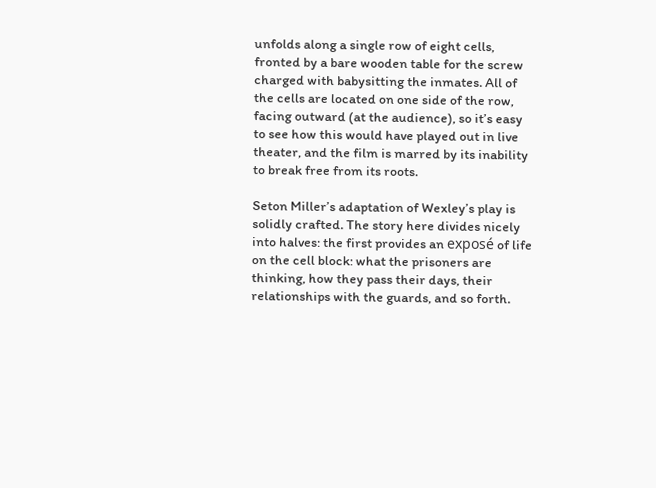unfolds along a single row of eight cells, fronted by a bare wooden table for the screw charged with babysitting the inmates. All of the cells are located on one side of the row, facing outward (at the audience), so it’s easy to see how this would have played out in live theater, and the film is marred by its inability to break free from its roots.

Seton Miller’s adaptation of Wexley’s play is solidly crafted. The story here divides nicely into halves: the first provides an exposé of life on the cell block: what the prisoners are thinking, how they pass their days, their relationships with the guards, and so forth.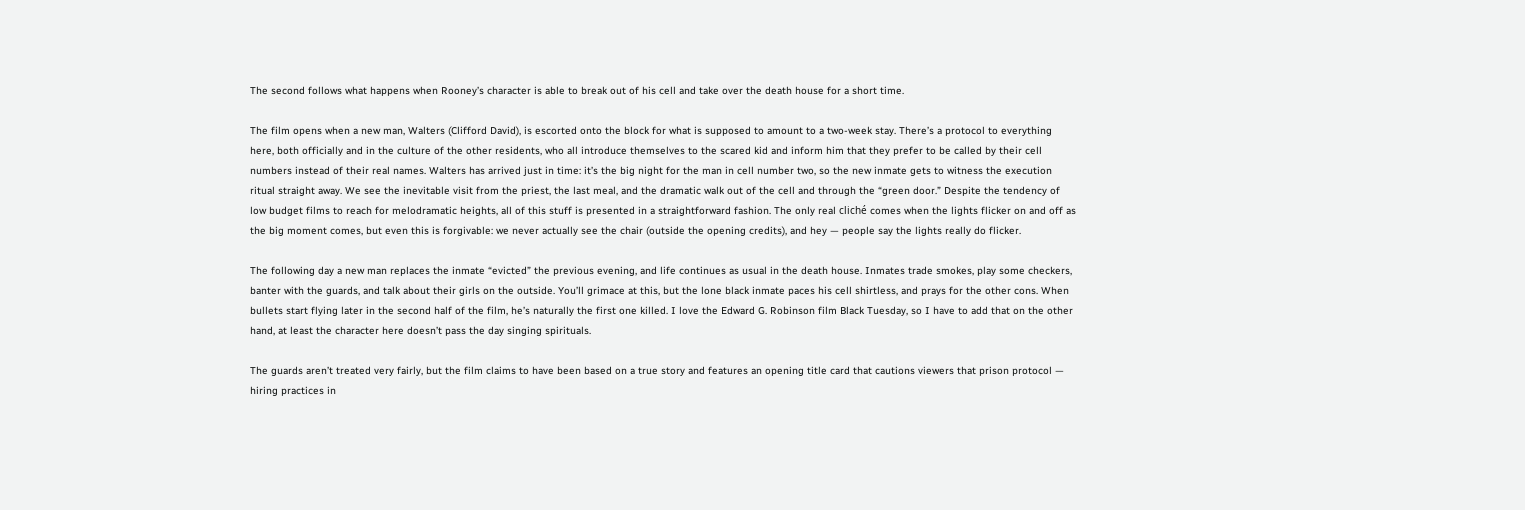The second follows what happens when Rooney’s character is able to break out of his cell and take over the death house for a short time.

The film opens when a new man, Walters (Clifford David), is escorted onto the block for what is supposed to amount to a two-week stay. There’s a protocol to everything here, both officially and in the culture of the other residents, who all introduce themselves to the scared kid and inform him that they prefer to be called by their cell numbers instead of their real names. Walters has arrived just in time: it’s the big night for the man in cell number two, so the new inmate gets to witness the execution ritual straight away. We see the inevitable visit from the priest, the last meal, and the dramatic walk out of the cell and through the “green door.” Despite the tendency of low budget films to reach for melodramatic heights, all of this stuff is presented in a straightforward fashion. The only real cliché comes when the lights flicker on and off as the big moment comes, but even this is forgivable: we never actually see the chair (outside the opening credits), and hey — people say the lights really do flicker.

The following day a new man replaces the inmate “evicted” the previous evening, and life continues as usual in the death house. Inmates trade smokes, play some checkers, banter with the guards, and talk about their girls on the outside. You’ll grimace at this, but the lone black inmate paces his cell shirtless, and prays for the other cons. When bullets start flying later in the second half of the film, he’s naturally the first one killed. I love the Edward G. Robinson film Black Tuesday, so I have to add that on the other hand, at least the character here doesn’t pass the day singing spirituals.

The guards aren’t treated very fairly, but the film claims to have been based on a true story and features an opening title card that cautions viewers that prison protocol — hiring practices in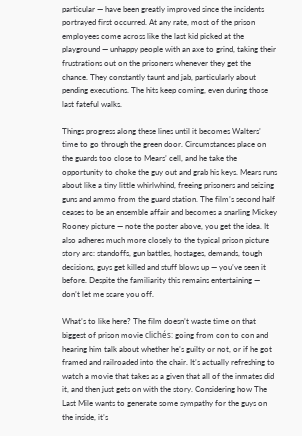particular — have been greatly improved since the incidents portrayed first occurred. At any rate, most of the prison employees come across like the last kid picked at the playground — unhappy people with an axe to grind, taking their frustrations out on the prisoners whenever they get the chance. They constantly taunt and jab, particularly about pending executions. The hits keep coming, even during those last fateful walks.

Things progress along these lines until it becomes Walters’ time to go through the green door. Circumstances place on the guards too close to Mears’ cell, and he take the opportunity to choke the guy out and grab his keys. Mears runs about like a tiny little whirlwhind, freeing prisoners and seizing guns and ammo from the guard station. The film’s second half ceases to be an ensemble affair and becomes a snarling Mickey Rooney picture — note the poster above, you get the idea. It also adheres much more closely to the typical prison picture story arc: standoffs, gun battles, hostages, demands, tough decisions, guys get killed and stuff blows up — you’ve seen it before. Despite the familiarity this remains entertaining — don’t let me scare you off.

What’s to like here? The film doesn’t waste time on that biggest of prison movie clichés: going from con to con and hearing him talk about whether he’s guilty or not, or if he got framed and railroaded into the chair. It’s actually refreshing to watch a movie that takes as a given that all of the inmates did it, and then just gets on with the story. Considering how The Last Mile wants to generate some sympathy for the guys on the inside, it’s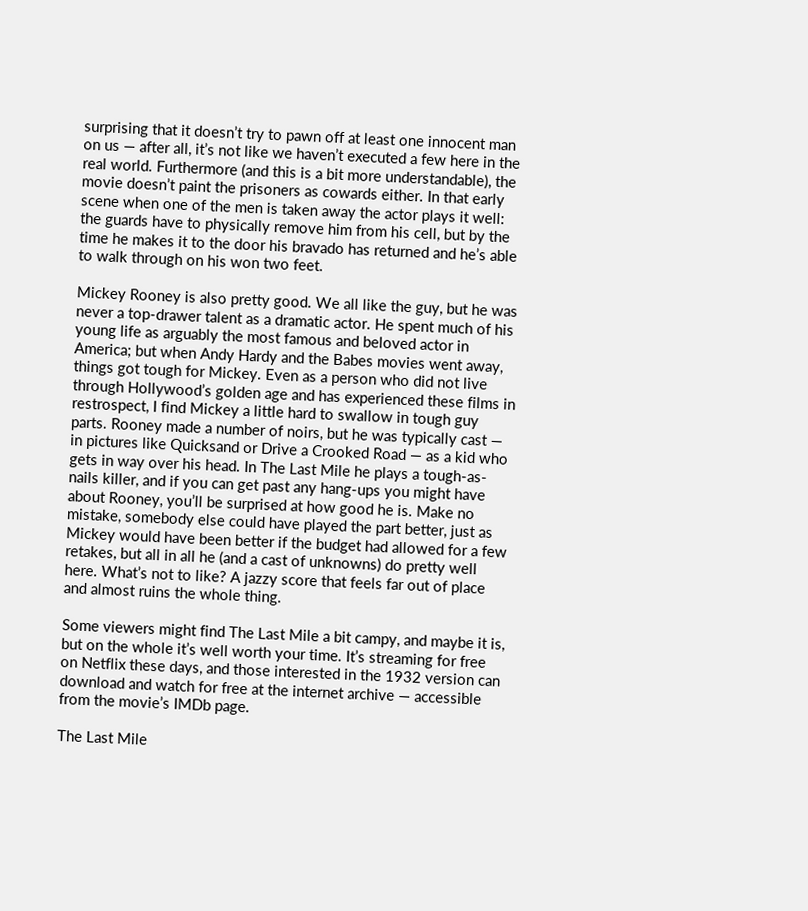surprising that it doesn’t try to pawn off at least one innocent man on us — after all, it’s not like we haven’t executed a few here in the real world. Furthermore (and this is a bit more understandable), the movie doesn’t paint the prisoners as cowards either. In that early scene when one of the men is taken away the actor plays it well: the guards have to physically remove him from his cell, but by the time he makes it to the door his bravado has returned and he’s able to walk through on his won two feet.

Mickey Rooney is also pretty good. We all like the guy, but he was never a top-drawer talent as a dramatic actor. He spent much of his young life as arguably the most famous and beloved actor in America; but when Andy Hardy and the Babes movies went away, things got tough for Mickey. Even as a person who did not live through Hollywood’s golden age and has experienced these films in restrospect, I find Mickey a little hard to swallow in tough guy parts. Rooney made a number of noirs, but he was typically cast — in pictures like Quicksand or Drive a Crooked Road — as a kid who gets in way over his head. In The Last Mile he plays a tough-as-nails killer, and if you can get past any hang-ups you might have about Rooney, you’ll be surprised at how good he is. Make no mistake, somebody else could have played the part better, just as Mickey would have been better if the budget had allowed for a few retakes, but all in all he (and a cast of unknowns) do pretty well here. What’s not to like? A jazzy score that feels far out of place and almost ruins the whole thing.

Some viewers might find The Last Mile a bit campy, and maybe it is, but on the whole it’s well worth your time. It’s streaming for free on Netflix these days, and those interested in the 1932 version can download and watch for free at the internet archive — accessible from the movie’s IMDb page.

The Last Mile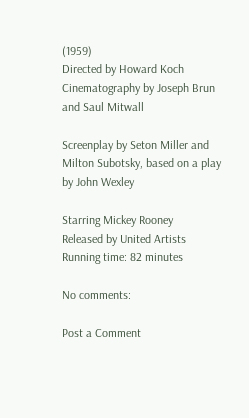(1959)
Directed by Howard Koch
Cinematography by Joseph Brun and Saul Mitwall

Screenplay by Seton Miller and Milton Subotsky, based on a play by John Wexley

Starring Mickey Rooney
Released by United Artists
Running time: 82 minutes

No comments:

Post a Comment